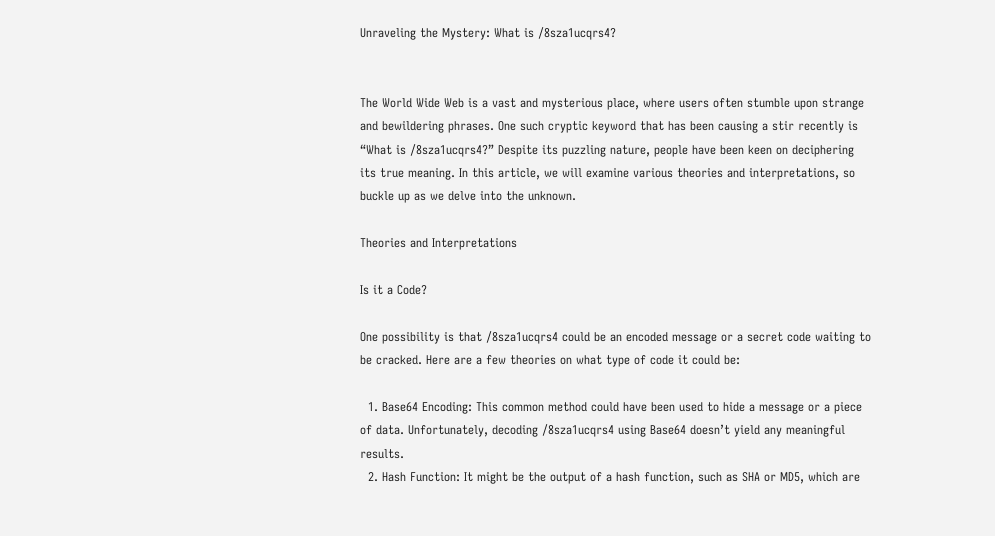Unraveling the Mystery: What is /8sza1ucqrs4?


The World Wide Web is a vast and mysterious place, where users often stumble upon strange and bewildering phrases. One such cryptic keyword that has been causing a stir recently is “What is /8sza1ucqrs4?” Despite its puzzling nature, people have been keen on deciphering its true meaning. In this article, we will examine various theories and interpretations, so buckle up as we delve into the unknown.

Theories and Interpretations

Is it a Code?

One possibility is that /8sza1ucqrs4 could be an encoded message or a secret code waiting to be cracked. Here are a few theories on what type of code it could be:

  1. Base64 Encoding: This common method could have been used to hide a message or a piece of data. Unfortunately, decoding /8sza1ucqrs4 using Base64 doesn’t yield any meaningful results.
  2. Hash Function: It might be the output of a hash function, such as SHA or MD5, which are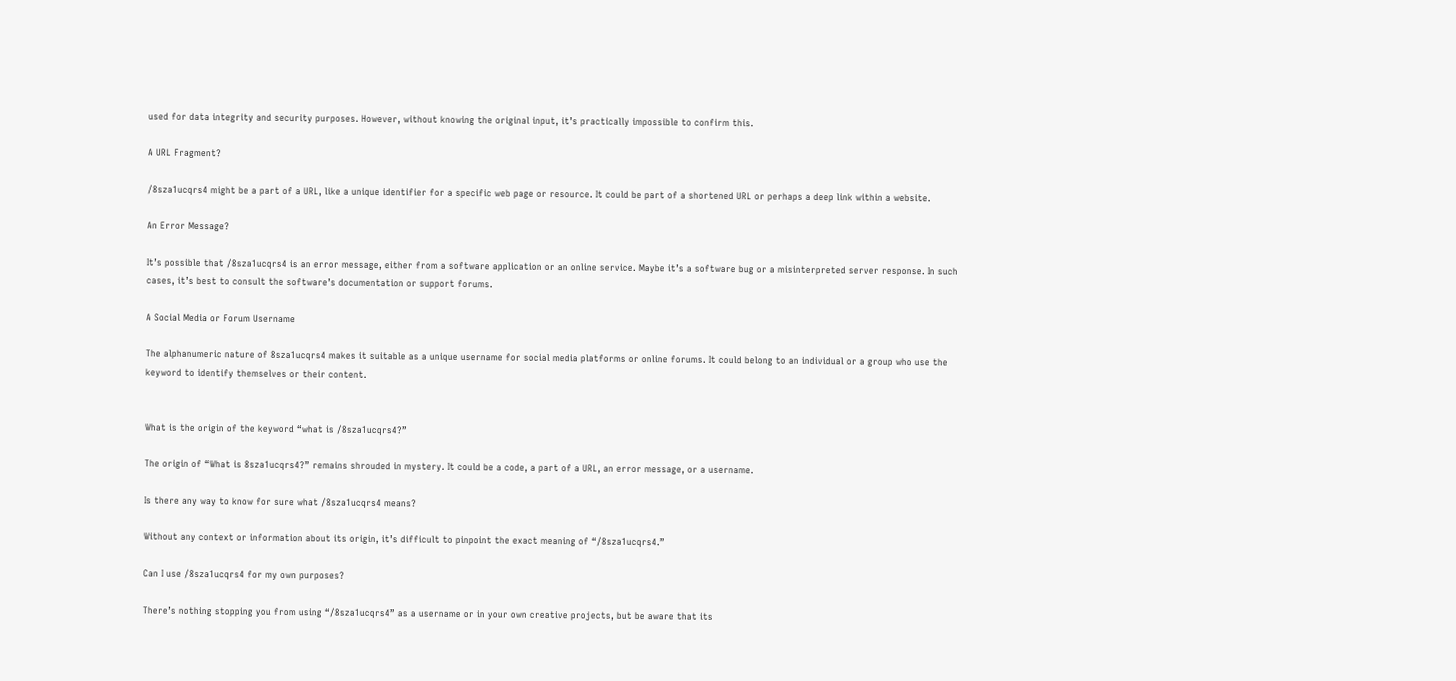used for data integrity and security purposes. However, without knowing the original input, it’s practically impossible to confirm this.

A URL Fragment?

/8sza1ucqrs4 might be a part of a URL, like a unique identifier for a specific web page or resource. It could be part of a shortened URL or perhaps a deep link within a website.

An Error Message?

It’s possible that /8sza1ucqrs4 is an error message, either from a software application or an online service. Maybe it’s a software bug or a misinterpreted server response. In such cases, it’s best to consult the software’s documentation or support forums.

A Social Media or Forum Username

The alphanumeric nature of 8sza1ucqrs4 makes it suitable as a unique username for social media platforms or online forums. It could belong to an individual or a group who use the keyword to identify themselves or their content.


What is the origin of the keyword “what is /8sza1ucqrs4?”

The origin of “What is 8sza1ucqrs4?” remains shrouded in mystery. It could be a code, a part of a URL, an error message, or a username.

Is there any way to know for sure what /8sza1ucqrs4 means?

Without any context or information about its origin, it’s difficult to pinpoint the exact meaning of “/8sza1ucqrs4.”

Can I use /8sza1ucqrs4 for my own purposes?

There’s nothing stopping you from using “/8sza1ucqrs4” as a username or in your own creative projects, but be aware that its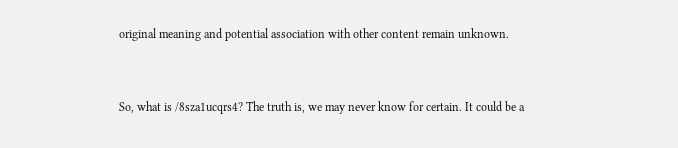original meaning and potential association with other content remain unknown.


So, what is /8sza1ucqrs4? The truth is, we may never know for certain. It could be a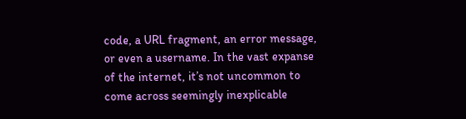code, a URL fragment, an error message, or even a username. In the vast expanse of the internet, it’s not uncommon to come across seemingly inexplicable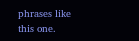phrases like this one.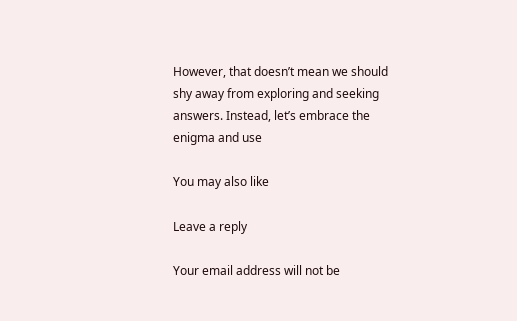However, that doesn’t mean we should shy away from exploring and seeking answers. Instead, let’s embrace the enigma and use

You may also like

Leave a reply

Your email address will not be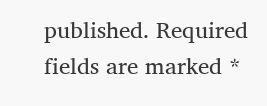published. Required fields are marked *